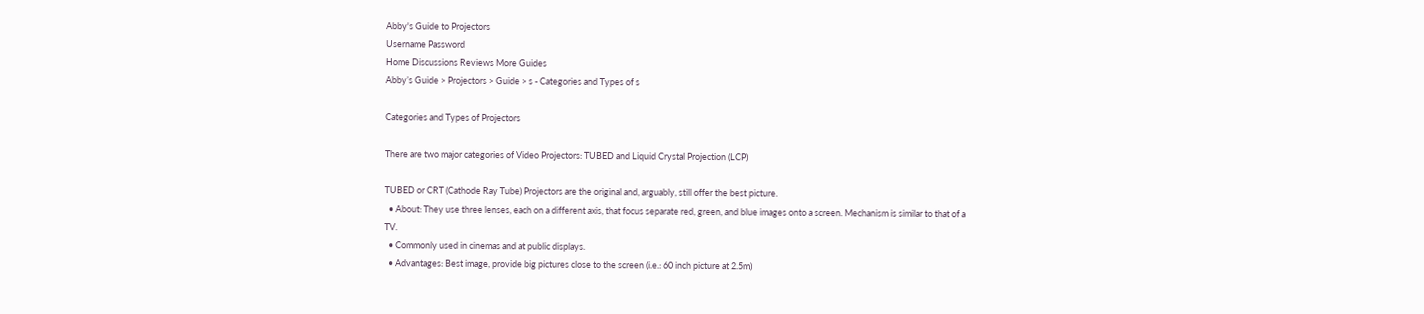Abby's Guide to Projectors
Username Password
Home Discussions Reviews More Guides
Abby’s Guide > Projectors > Guide > s - Categories and Types of s

Categories and Types of Projectors

There are two major categories of Video Projectors: TUBED and Liquid Crystal Projection (LCP)

TUBED or CRT (Cathode Ray Tube) Projectors are the original and, arguably, still offer the best picture.
  • About: They use three lenses, each on a different axis, that focus separate red, green, and blue images onto a screen. Mechanism is similar to that of a TV.
  • Commonly used in cinemas and at public displays.
  • Advantages: Best image, provide big pictures close to the screen (i.e.: 60 inch picture at 2.5m)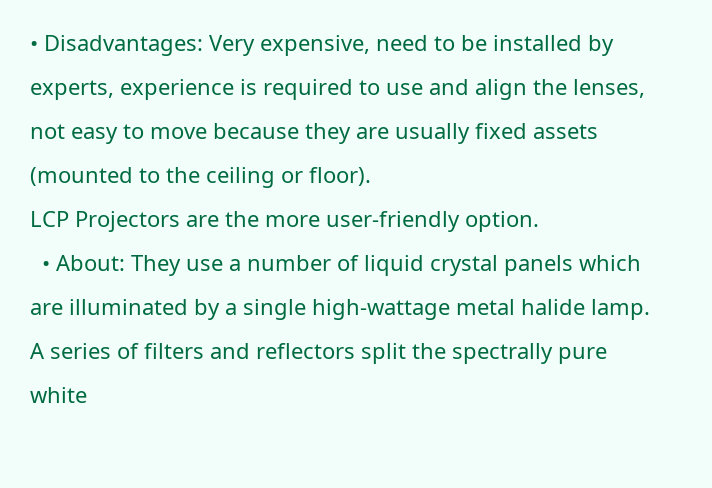• Disadvantages: Very expensive, need to be installed by experts, experience is required to use and align the lenses, not easy to move because they are usually fixed assets (mounted to the ceiling or floor).
LCP Projectors are the more user-friendly option.
  • About: They use a number of liquid crystal panels which are illuminated by a single high-wattage metal halide lamp. A series of filters and reflectors split the spectrally pure white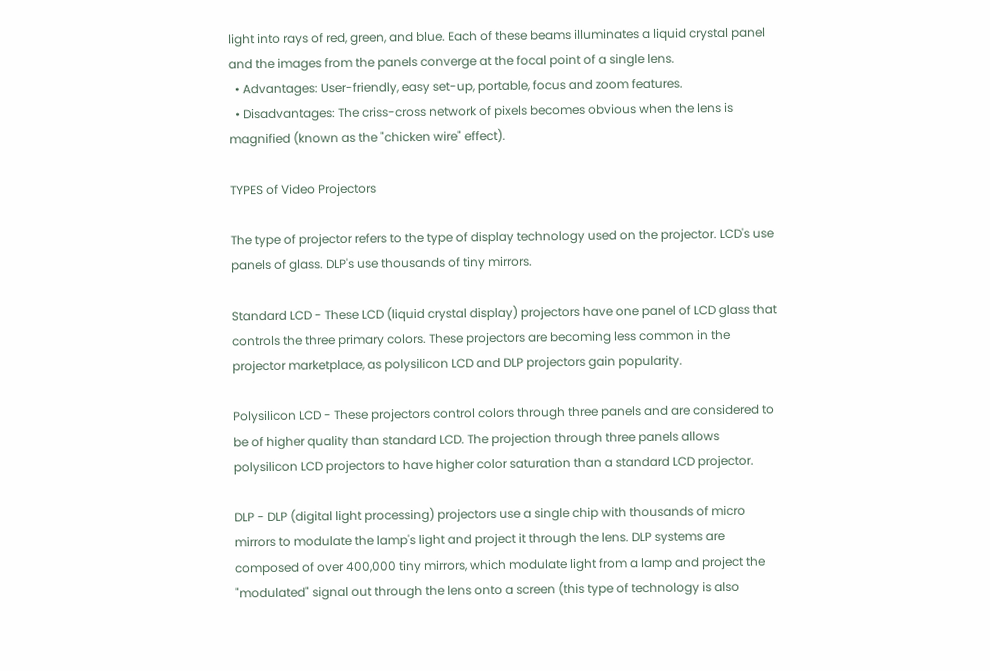light into rays of red, green, and blue. Each of these beams illuminates a liquid crystal panel and the images from the panels converge at the focal point of a single lens.
  • Advantages: User-friendly, easy set-up, portable, focus and zoom features.
  • Disadvantages: The criss-cross network of pixels becomes obvious when the lens is magnified (known as the "chicken wire" effect).

TYPES of Video Projectors

The type of projector refers to the type of display technology used on the projector. LCD's use panels of glass. DLP's use thousands of tiny mirrors.

Standard LCD - These LCD (liquid crystal display) projectors have one panel of LCD glass that controls the three primary colors. These projectors are becoming less common in the projector marketplace, as polysilicon LCD and DLP projectors gain popularity.

Polysilicon LCD - These projectors control colors through three panels and are considered to be of higher quality than standard LCD. The projection through three panels allows polysilicon LCD projectors to have higher color saturation than a standard LCD projector.

DLP - DLP (digital light processing) projectors use a single chip with thousands of micro mirrors to modulate the lamp's light and project it through the lens. DLP systems are composed of over 400,000 tiny mirrors, which modulate light from a lamp and project the "modulated" signal out through the lens onto a screen (this type of technology is also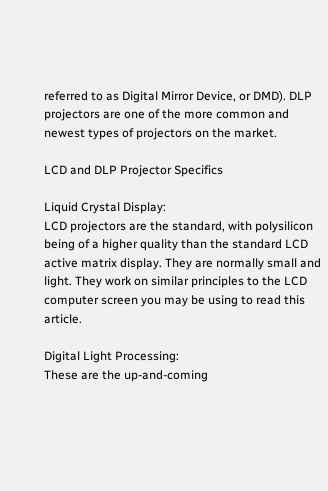referred to as Digital Mirror Device, or DMD). DLP projectors are one of the more common and newest types of projectors on the market.

LCD and DLP Projector Specifics

Liquid Crystal Display:
LCD projectors are the standard, with polysilicon being of a higher quality than the standard LCD active matrix display. They are normally small and light. They work on similar principles to the LCD computer screen you may be using to read this article.

Digital Light Processing:
These are the up-and-coming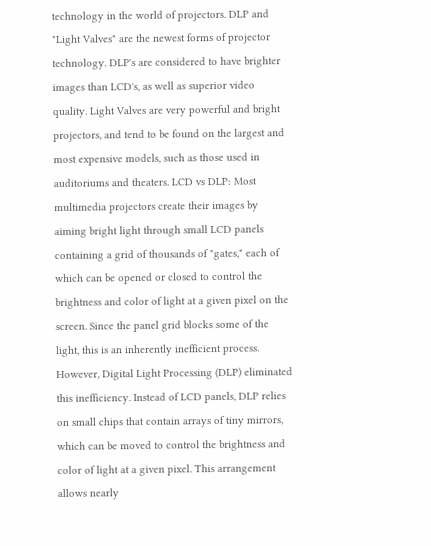technology in the world of projectors. DLP and "Light Valves" are the newest forms of projector technology. DLP's are considered to have brighter images than LCD's, as well as superior video quality. Light Valves are very powerful and bright projectors, and tend to be found on the largest and most expensive models, such as those used in auditoriums and theaters. LCD vs DLP: Most multimedia projectors create their images by aiming bright light through small LCD panels containing a grid of thousands of "gates," each of which can be opened or closed to control the brightness and color of light at a given pixel on the screen. Since the panel grid blocks some of the light, this is an inherently inefficient process. However, Digital Light Processing (DLP) eliminated this inefficiency. Instead of LCD panels, DLP relies on small chips that contain arrays of tiny mirrors, which can be moved to control the brightness and color of light at a given pixel. This arrangement allows nearly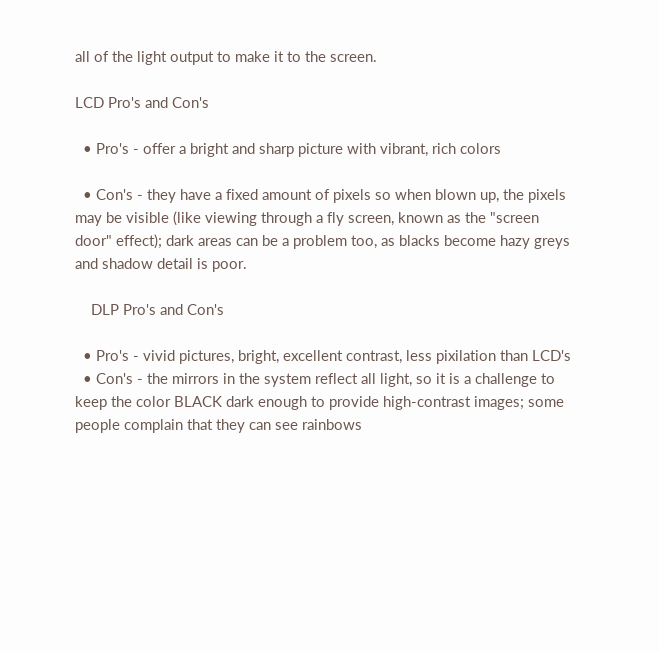all of the light output to make it to the screen.

LCD Pro's and Con's

  • Pro's - offer a bright and sharp picture with vibrant, rich colors

  • Con's - they have a fixed amount of pixels so when blown up, the pixels may be visible (like viewing through a fly screen, known as the "screen door" effect); dark areas can be a problem too, as blacks become hazy greys and shadow detail is poor.

    DLP Pro's and Con's

  • Pro's - vivid pictures, bright, excellent contrast, less pixilation than LCD's
  • Con's - the mirrors in the system reflect all light, so it is a challenge to keep the color BLACK dark enough to provide high-contrast images; some people complain that they can see rainbows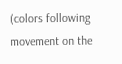(colors following movement on the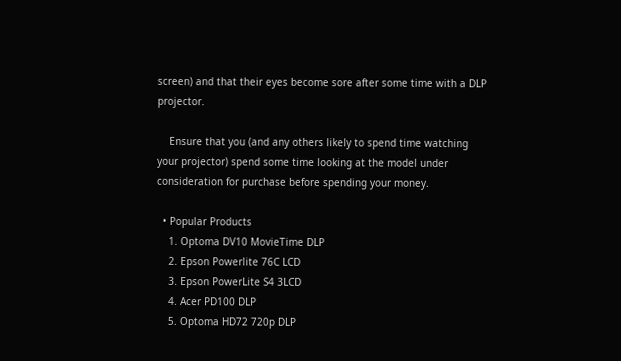screen) and that their eyes become sore after some time with a DLP projector.

    Ensure that you (and any others likely to spend time watching your projector) spend some time looking at the model under consideration for purchase before spending your money.

  • Popular Products
    1. Optoma DV10 MovieTime DLP
    2. Epson Powerlite 76C LCD
    3. Epson PowerLite S4 3LCD
    4. Acer PD100 DLP
    5. Optoma HD72 720p DLP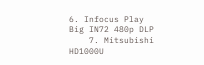6. Infocus Play Big IN72 480p DLP
    7. Mitsubishi HD1000U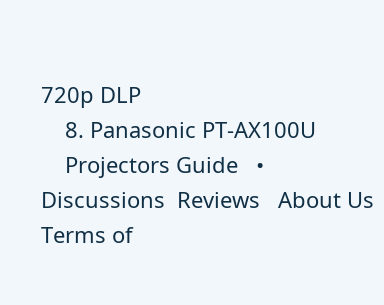720p DLP
    8. Panasonic PT-AX100U
    Projectors Guide   •   Discussions  Reviews   About Us   Terms of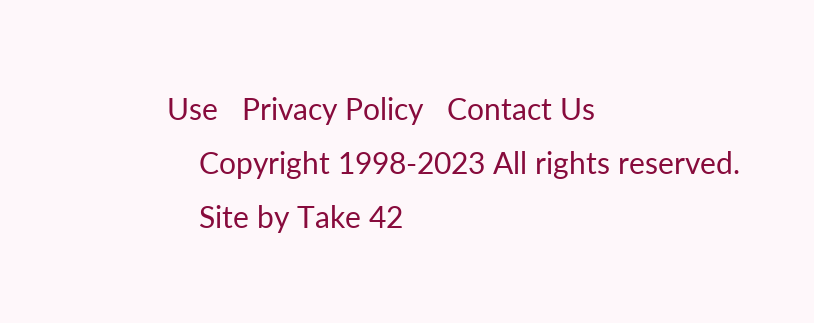Use   Privacy Policy   Contact Us
    Copyright 1998-2023 All rights reserved.
    Site by Take 42